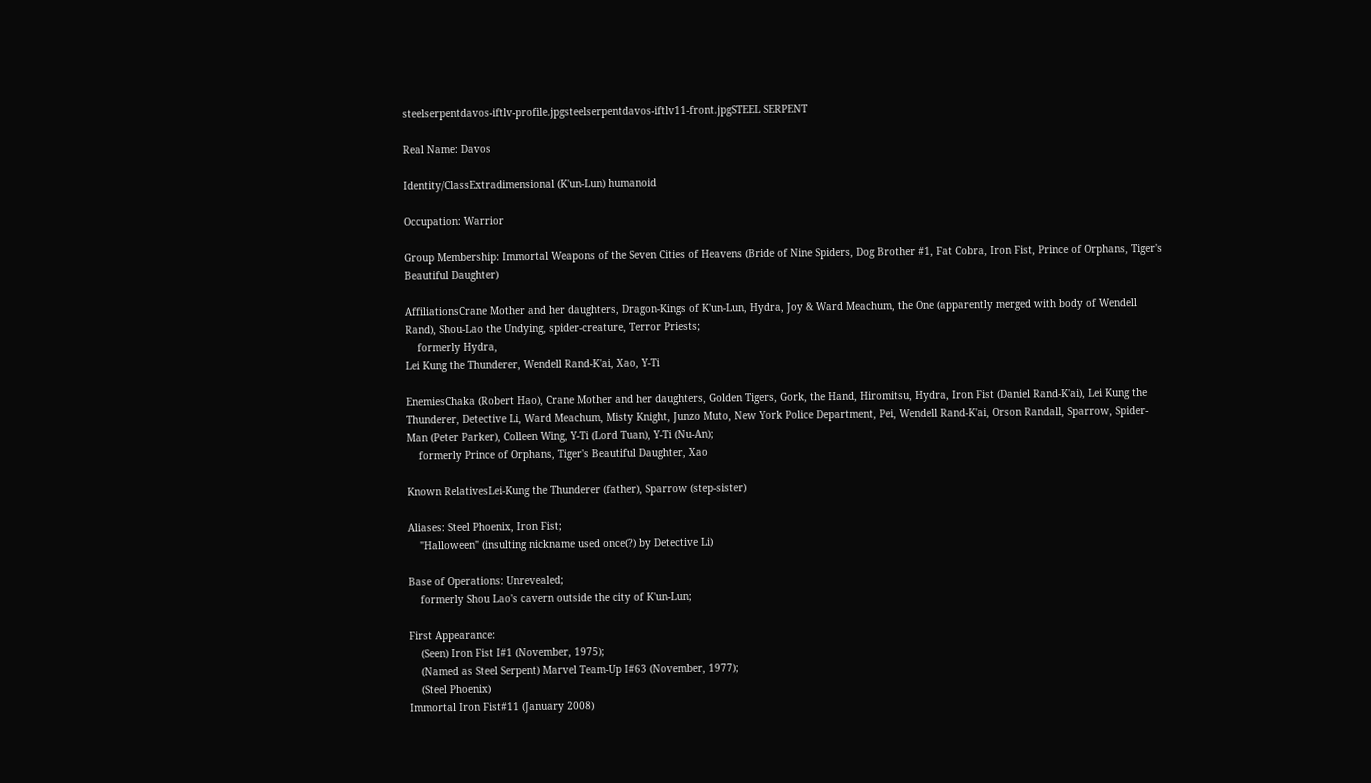steelserpentdavos-iftlv-profile.jpgsteelserpentdavos-iftlv11-front.jpgSTEEL SERPENT

Real Name: Davos

Identity/ClassExtradimensional (K'un-Lun) humanoid

Occupation: Warrior

Group Membership: Immortal Weapons of the Seven Cities of Heavens (Bride of Nine Spiders, Dog Brother #1, Fat Cobra, Iron Fist, Prince of Orphans, Tiger's Beautiful Daughter)

AffiliationsCrane Mother and her daughters, Dragon-Kings of K'un-Lun, Hydra, Joy & Ward Meachum, the One (apparently merged with body of Wendell Rand), Shou-Lao the Undying, spider-creature, Terror Priests;
    formerly Hydra,
Lei Kung the Thunderer, Wendell Rand-K'ai, Xao, Y-Ti

EnemiesChaka (Robert Hao), Crane Mother and her daughters, Golden Tigers, Gork, the Hand, Hiromitsu, Hydra, Iron Fist (Daniel Rand-K'ai), Lei Kung the Thunderer, Detective Li, Ward Meachum, Misty Knight, Junzo Muto, New York Police Department, Pei, Wendell Rand-K'ai, Orson Randall, Sparrow, Spider-Man (Peter Parker), Colleen Wing, Y-Ti (Lord Tuan), Y-Ti (Nu-An);
    formerly Prince of Orphans, Tiger's Beautiful Daughter, Xao

Known RelativesLei-Kung the Thunderer (father), Sparrow (step-sister)

Aliases: Steel Phoenix, Iron Fist;
    "Halloween" (insulting nickname used once(?) by Detective Li)

Base of Operations: Unrevealed;
    formerly Shou Lao's cavern outside the city of K'un-Lun;

First Appearance:
    (Seen) Iron Fist I#1 (November, 1975);
    (Named as Steel Serpent) Marvel Team-Up I#63 (November, 1977);
    (Steel Phoenix)
Immortal Iron Fist#11 (January 2008)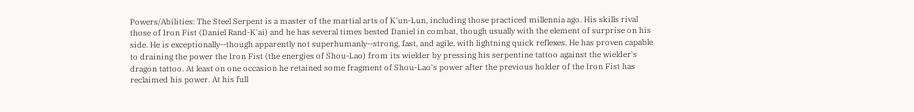Powers/Abilities: The Steel Serpent is a master of the martial arts of K'un-Lun, including those practiced millennia ago. His skills rival those of Iron Fist (Daniel Rand-K'ai) and he has several times bested Daniel in combat, though usually with the element of surprise on his side. He is exceptionally--though apparently not superhumanly--strong, fast, and agile, with lightning quick reflexes. He has proven capable to draining the power the Iron Fist (the energies of Shou-Lao) from its wielder by pressing his serpentine tattoo against the wielder's dragon tattoo. At least on one occasion he retained some fragment of Shou-Lao's power after the previous holder of the Iron Fist has reclaimed his power. At his full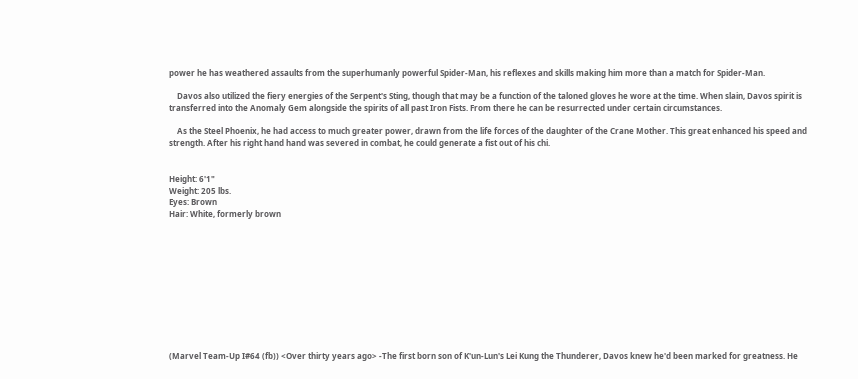power he has weathered assaults from the superhumanly powerful Spider-Man, his reflexes and skills making him more than a match for Spider-Man.

    Davos also utilized the fiery energies of the Serpent's Sting, though that may be a function of the taloned gloves he wore at the time. When slain, Davos spirit is transferred into the Anomaly Gem alongside the spirits of all past Iron Fists. From there he can be resurrected under certain circumstances.

    As the Steel Phoenix, he had access to much greater power, drawn from the life forces of the daughter of the Crane Mother. This great enhanced his speed and strength. After his right hand hand was severed in combat, he could generate a fist out of his chi.


Height: 6'1"
Weight: 205 lbs.
Eyes: Brown
Hair: White, formerly brown











(Marvel Team-Up I#64 (fb)) <Over thirty years ago> -The first born son of K'un-Lun's Lei Kung the Thunderer, Davos knew he'd been marked for greatness. He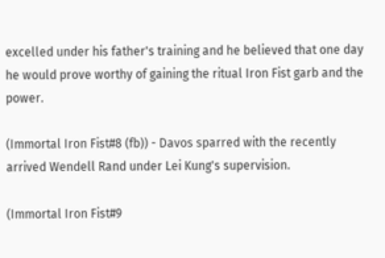excelled under his father's training and he believed that one day he would prove worthy of gaining the ritual Iron Fist garb and the power.

(Immortal Iron Fist#8 (fb)) - Davos sparred with the recently arrived Wendell Rand under Lei Kung's supervision.

(Immortal Iron Fist#9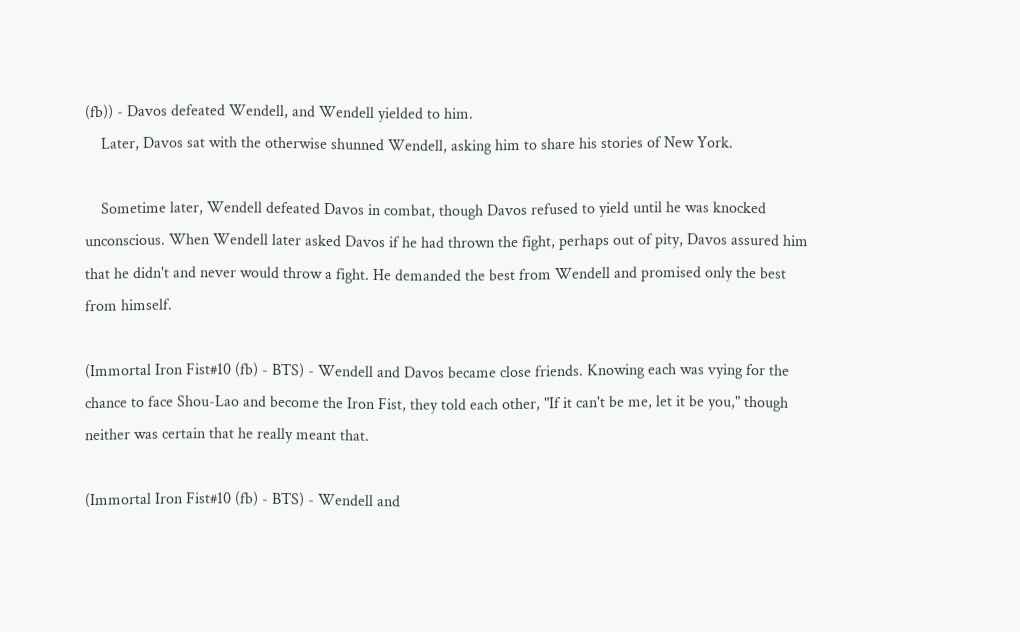(fb)) - Davos defeated Wendell, and Wendell yielded to him.
    Later, Davos sat with the otherwise shunned Wendell, asking him to share his stories of New York.

    Sometime later, Wendell defeated Davos in combat, though Davos refused to yield until he was knocked unconscious. When Wendell later asked Davos if he had thrown the fight, perhaps out of pity, Davos assured him that he didn't and never would throw a fight. He demanded the best from Wendell and promised only the best from himself.

(Immortal Iron Fist#10 (fb) - BTS) - Wendell and Davos became close friends. Knowing each was vying for the chance to face Shou-Lao and become the Iron Fist, they told each other, "If it can't be me, let it be you," though neither was certain that he really meant that.

(Immortal Iron Fist#10 (fb) - BTS) - Wendell and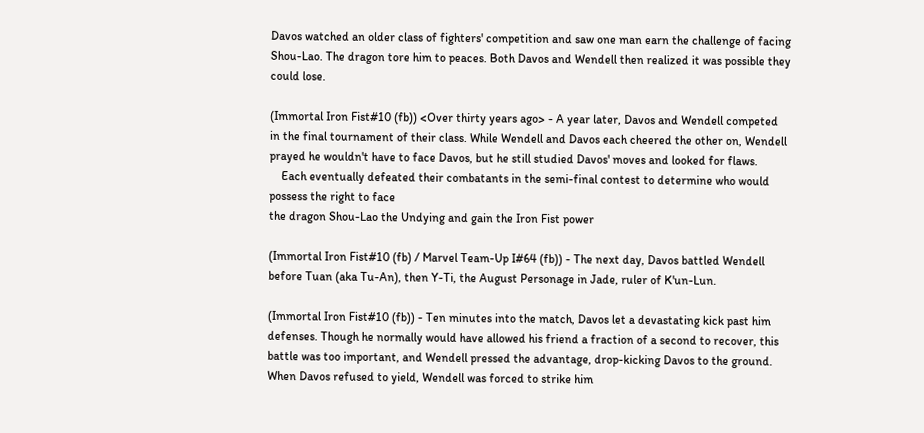Davos watched an older class of fighters' competition and saw one man earn the challenge of facing Shou-Lao. The dragon tore him to peaces. Both Davos and Wendell then realized it was possible they could lose.

(Immortal Iron Fist#10 (fb)) <Over thirty years ago> - A year later, Davos and Wendell competed in the final tournament of their class. While Wendell and Davos each cheered the other on, Wendell prayed he wouldn't have to face Davos, but he still studied Davos' moves and looked for flaws.
    Each eventually defeated their combatants in the semi-final contest to determine who would possess the right to face
the dragon Shou-Lao the Undying and gain the Iron Fist power

(Immortal Iron Fist#10 (fb) / Marvel Team-Up I#64 (fb)) - The next day, Davos battled Wendell before Tuan (aka Tu-An), then Y-Ti, the August Personage in Jade, ruler of K'un-Lun.

(Immortal Iron Fist#10 (fb)) - Ten minutes into the match, Davos let a devastating kick past him defenses. Though he normally would have allowed his friend a fraction of a second to recover, this battle was too important, and Wendell pressed the advantage, drop-kicking Davos to the ground. When Davos refused to yield, Wendell was forced to strike him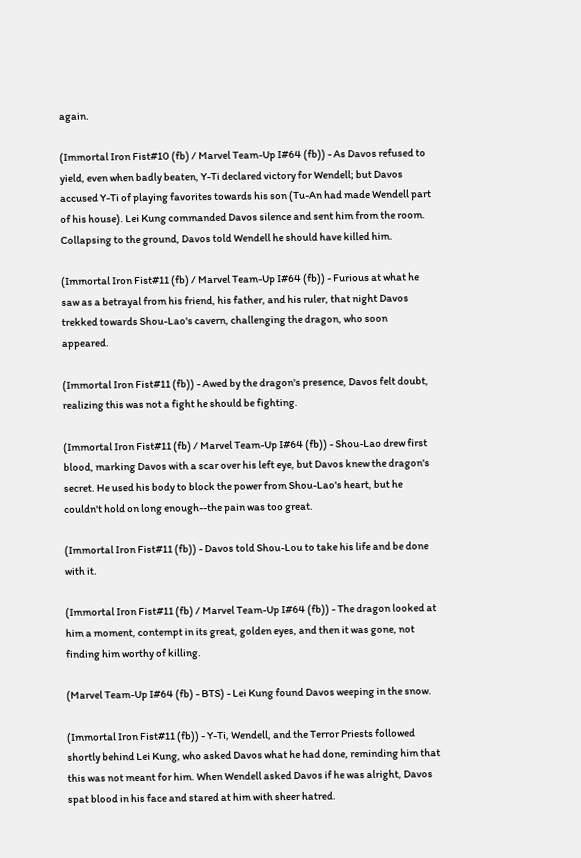again.

(Immortal Iron Fist#10 (fb) / Marvel Team-Up I#64 (fb)) - As Davos refused to yield, even when badly beaten, Y-Ti declared victory for Wendell; but Davos accused Y-Ti of playing favorites towards his son (Tu-An had made Wendell part of his house). Lei Kung commanded Davos silence and sent him from the room. Collapsing to the ground, Davos told Wendell he should have killed him.

(Immortal Iron Fist#11 (fb) / Marvel Team-Up I#64 (fb)) - Furious at what he saw as a betrayal from his friend, his father, and his ruler, that night Davos trekked towards Shou-Lao's cavern, challenging the dragon, who soon appeared.

(Immortal Iron Fist#11 (fb)) - Awed by the dragon's presence, Davos felt doubt, realizing this was not a fight he should be fighting.

(Immortal Iron Fist#11 (fb) / Marvel Team-Up I#64 (fb)) - Shou-Lao drew first blood, marking Davos with a scar over his left eye, but Davos knew the dragon's secret. He used his body to block the power from Shou-Lao's heart, but he couldn't hold on long enough--the pain was too great.

(Immortal Iron Fist#11 (fb)) - Davos told Shou-Lou to take his life and be done with it.

(Immortal Iron Fist#11 (fb) / Marvel Team-Up I#64 (fb)) - The dragon looked at him a moment, contempt in its great, golden eyes, and then it was gone, not finding him worthy of killing.

(Marvel Team-Up I#64 (fb) - BTS) - Lei Kung found Davos weeping in the snow.

(Immortal Iron Fist#11 (fb)) - Y-Ti, Wendell, and the Terror Priests followed shortly behind Lei Kung, who asked Davos what he had done, reminding him that this was not meant for him. When Wendell asked Davos if he was alright, Davos spat blood in his face and stared at him with sheer hatred.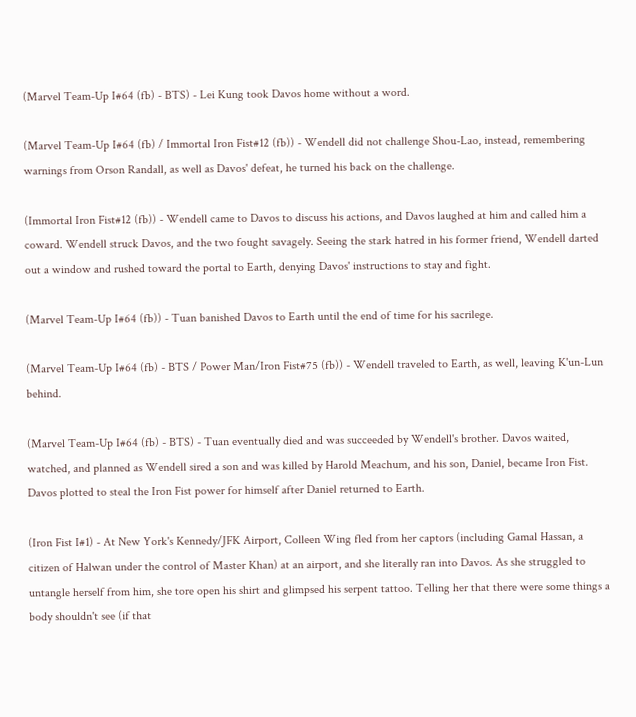(Marvel Team-Up I#64 (fb) - BTS) - Lei Kung took Davos home without a word.

(Marvel Team-Up I#64 (fb) / Immortal Iron Fist#12 (fb)) - Wendell did not challenge Shou-Lao, instead, remembering warnings from Orson Randall, as well as Davos' defeat, he turned his back on the challenge.

(Immortal Iron Fist#12 (fb)) - Wendell came to Davos to discuss his actions, and Davos laughed at him and called him a coward. Wendell struck Davos, and the two fought savagely. Seeing the stark hatred in his former friend, Wendell darted out a window and rushed toward the portal to Earth, denying Davos' instructions to stay and fight.

(Marvel Team-Up I#64 (fb)) - Tuan banished Davos to Earth until the end of time for his sacrilege.

(Marvel Team-Up I#64 (fb) - BTS / Power Man/Iron Fist#75 (fb)) - Wendell traveled to Earth, as well, leaving K'un-Lun behind.

(Marvel Team-Up I#64 (fb) - BTS) - Tuan eventually died and was succeeded by Wendell's brother. Davos waited, watched, and planned as Wendell sired a son and was killed by Harold Meachum, and his son, Daniel, became Iron Fist. Davos plotted to steal the Iron Fist power for himself after Daniel returned to Earth.

(Iron Fist I#1) - At New York's Kennedy/JFK Airport, Colleen Wing fled from her captors (including Gamal Hassan, a citizen of Halwan under the control of Master Khan) at an airport, and she literally ran into Davos. As she struggled to untangle herself from him, she tore open his shirt and glimpsed his serpent tattoo. Telling her that there were some things a body shouldn't see (if that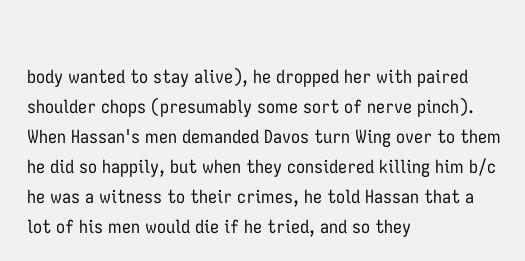body wanted to stay alive), he dropped her with paired shoulder chops (presumably some sort of nerve pinch). When Hassan's men demanded Davos turn Wing over to them he did so happily, but when they considered killing him b/c he was a witness to their crimes, he told Hassan that a lot of his men would die if he tried, and so they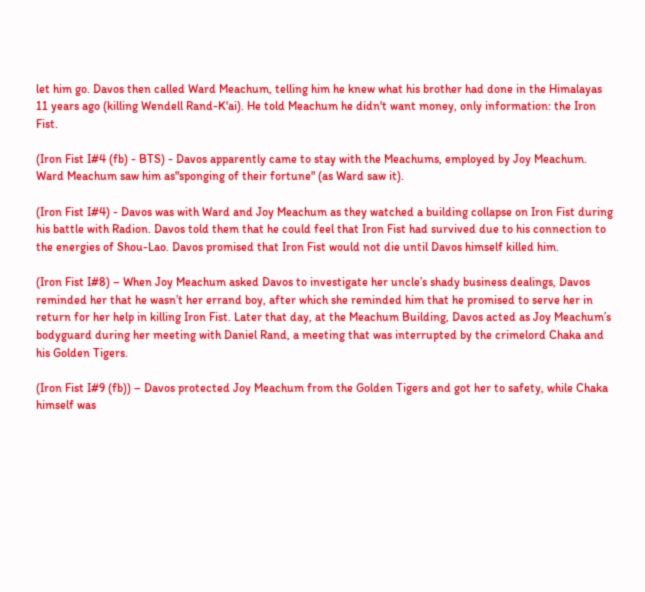let him go. Davos then called Ward Meachum, telling him he knew what his brother had done in the Himalayas 11 years ago (killing Wendell Rand-K'ai). He told Meachum he didn't want money, only information: the Iron Fist.

(Iron Fist I#4 (fb) - BTS) - Davos apparently came to stay with the Meachums, employed by Joy Meachum. Ward Meachum saw him as"sponging of their fortune" (as Ward saw it).

(Iron Fist I#4) - Davos was with Ward and Joy Meachum as they watched a building collapse on Iron Fist during his battle with Radion. Davos told them that he could feel that Iron Fist had survived due to his connection to the energies of Shou-Lao. Davos promised that Iron Fist would not die until Davos himself killed him.

(Iron Fist I#8) – When Joy Meachum asked Davos to investigate her uncle’s shady business dealings, Davos reminded her that he wasn’t her errand boy, after which she reminded him that he promised to serve her in return for her help in killing Iron Fist. Later that day, at the Meachum Building, Davos acted as Joy Meachum’s bodyguard during her meeting with Daniel Rand, a meeting that was interrupted by the crimelord Chaka and his Golden Tigers.

(Iron Fist I#9 (fb)) – Davos protected Joy Meachum from the Golden Tigers and got her to safety, while Chaka himself was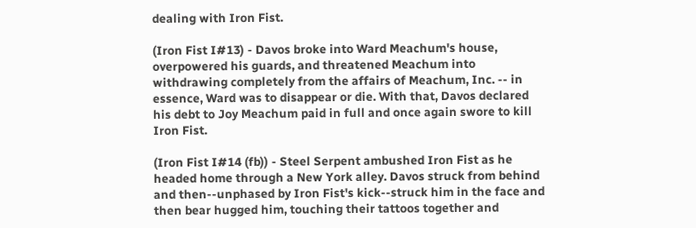dealing with Iron Fist.

(Iron Fist I#13) - Davos broke into Ward Meachum's house, overpowered his guards, and threatened Meachum into withdrawing completely from the affairs of Meachum, Inc. -- in essence, Ward was to disappear or die. With that, Davos declared his debt to Joy Meachum paid in full and once again swore to kill Iron Fist.

(Iron Fist I#14 (fb)) - Steel Serpent ambushed Iron Fist as he headed home through a New York alley. Davos struck from behind and then--unphased by Iron Fist's kick--struck him in the face and then bear hugged him, touching their tattoos together and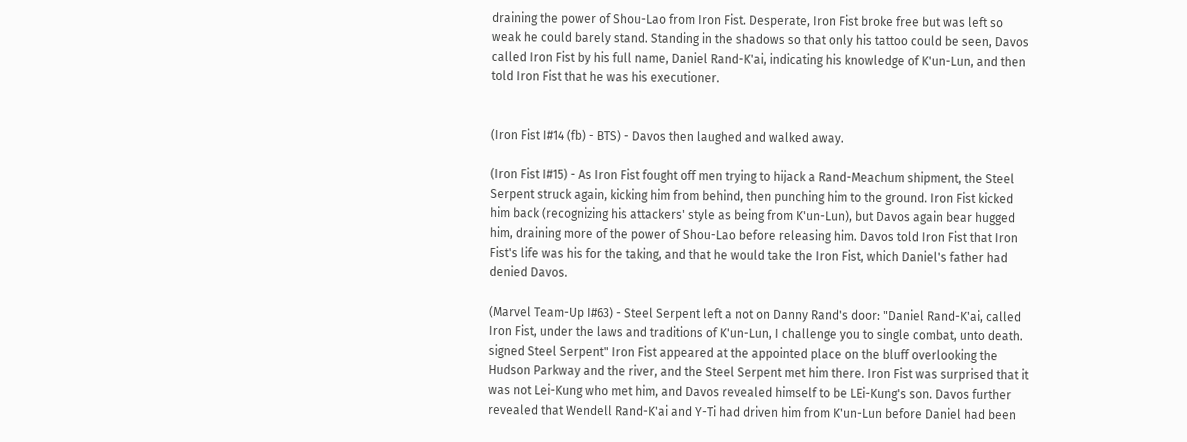draining the power of Shou-Lao from Iron Fist. Desperate, Iron Fist broke free but was left so weak he could barely stand. Standing in the shadows so that only his tattoo could be seen, Davos called Iron Fist by his full name, Daniel Rand-K'ai, indicating his knowledge of K'un-Lun, and then told Iron Fist that he was his executioner.


(Iron Fist I#14 (fb) - BTS) - Davos then laughed and walked away.

(Iron Fist I#15) - As Iron Fist fought off men trying to hijack a Rand-Meachum shipment, the Steel Serpent struck again, kicking him from behind, then punching him to the ground. Iron Fist kicked him back (recognizing his attackers' style as being from K'un-Lun), but Davos again bear hugged him, draining more of the power of Shou-Lao before releasing him. Davos told Iron Fist that Iron Fist's life was his for the taking, and that he would take the Iron Fist, which Daniel's father had denied Davos.

(Marvel Team-Up I#63) - Steel Serpent left a not on Danny Rand's door: "Daniel Rand-K'ai, called Iron Fist, under the laws and traditions of K'un-Lun, I challenge you to single combat, unto death. signed Steel Serpent" Iron Fist appeared at the appointed place on the bluff overlooking the Hudson Parkway and the river, and the Steel Serpent met him there. Iron Fist was surprised that it was not Lei-Kung who met him, and Davos revealed himself to be LEi-Kung's son. Davos further revealed that Wendell Rand-K'ai and Y-Ti had driven him from K'un-Lun before Daniel had been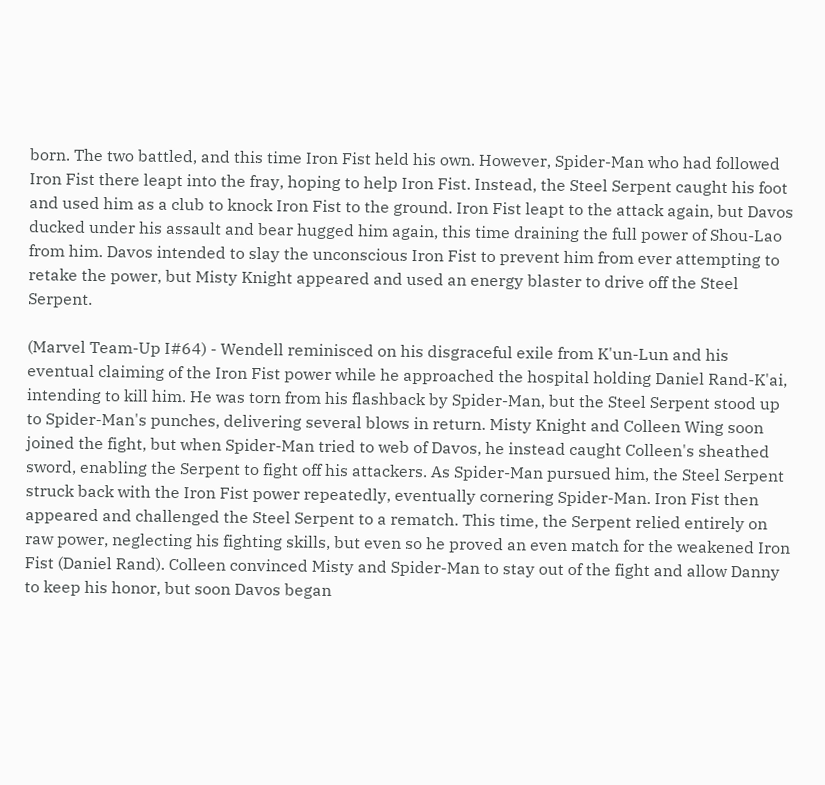born. The two battled, and this time Iron Fist held his own. However, Spider-Man who had followed Iron Fist there leapt into the fray, hoping to help Iron Fist. Instead, the Steel Serpent caught his foot and used him as a club to knock Iron Fist to the ground. Iron Fist leapt to the attack again, but Davos ducked under his assault and bear hugged him again, this time draining the full power of Shou-Lao from him. Davos intended to slay the unconscious Iron Fist to prevent him from ever attempting to retake the power, but Misty Knight appeared and used an energy blaster to drive off the Steel Serpent.

(Marvel Team-Up I#64) - Wendell reminisced on his disgraceful exile from K'un-Lun and his eventual claiming of the Iron Fist power while he approached the hospital holding Daniel Rand-K'ai, intending to kill him. He was torn from his flashback by Spider-Man, but the Steel Serpent stood up to Spider-Man's punches, delivering several blows in return. Misty Knight and Colleen Wing soon joined the fight, but when Spider-Man tried to web of Davos, he instead caught Colleen's sheathed sword, enabling the Serpent to fight off his attackers. As Spider-Man pursued him, the Steel Serpent struck back with the Iron Fist power repeatedly, eventually cornering Spider-Man. Iron Fist then appeared and challenged the Steel Serpent to a rematch. This time, the Serpent relied entirely on raw power, neglecting his fighting skills, but even so he proved an even match for the weakened Iron Fist (Daniel Rand). Colleen convinced Misty and Spider-Man to stay out of the fight and allow Danny to keep his honor, but soon Davos began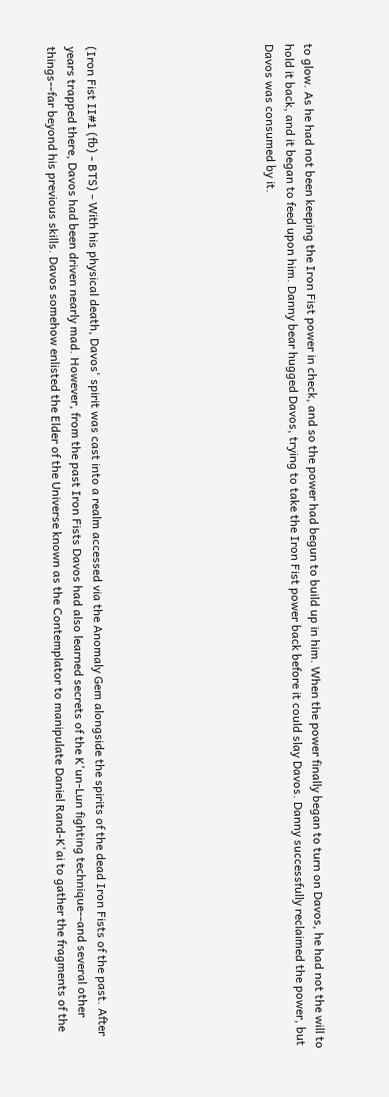to glow. As he had not been keeping the Iron Fist power in check, and so the power had begun to build up in him. When the power finally began to turn on Davos, he had not the will to hold it back, and it began to feed upon him. Danny bear hugged Davos, trying to take the Iron Fist power back before it could slay Davos. Danny successfully reclaimed the power, but Davos was consumed by it.








(Iron Fist II#1 (fb) - BTS) - With his physical death, Davos' spirit was cast into a realm accessed via the Anomaly Gem alongside the spirits of the dead Iron Fists of the past. After years trapped there, Davos had been driven nearly mad. However, from the past Iron Fists Davos had also learned secrets of the K'un-Lun fighting technique--and several other things--far beyond his previous skills. Davos somehow enlisted the Elder of the Universe known as the Contemplator to manipulate Daniel Rand-K'ai to gather the fragments of the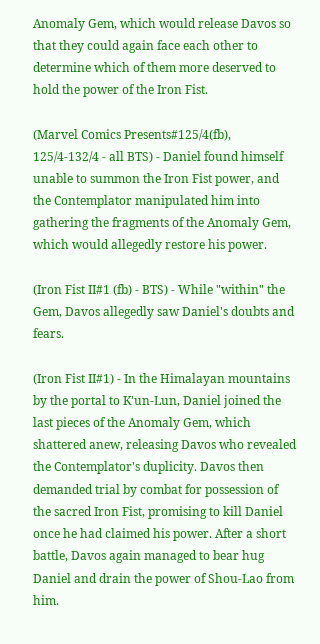Anomaly Gem, which would release Davos so that they could again face each other to determine which of them more deserved to hold the power of the Iron Fist.

(Marvel Comics Presents#125/4(fb), 125/4-132/4 - all BTS) - Daniel found himself unable to summon the Iron Fist power, and the Contemplator manipulated him into gathering the fragments of the Anomaly Gem, which would allegedly restore his power.

(Iron Fist II#1 (fb) - BTS) - While "within" the Gem, Davos allegedly saw Daniel's doubts and fears.

(Iron Fist II#1) - In the Himalayan mountains by the portal to K'un-Lun, Daniel joined the last pieces of the Anomaly Gem, which shattered anew, releasing Davos who revealed the Contemplator's duplicity. Davos then demanded trial by combat for possession of the sacred Iron Fist, promising to kill Daniel once he had claimed his power. After a short battle, Davos again managed to bear hug Daniel and drain the power of Shou-Lao from him.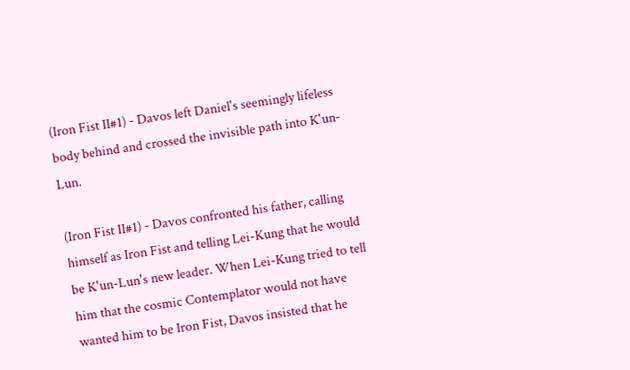(Iron Fist II#1) - Davos left Daniel's seemingly lifeless body behind and crossed the invisible path into K'un-Lun.

(Iron Fist II#1) - Davos confronted his father, calling himself as Iron Fist and telling Lei-Kung that he would be K'un-Lun's new leader. When Lei-Kung tried to tell him that the cosmic Contemplator would not have wanted him to be Iron Fist, Davos insisted that he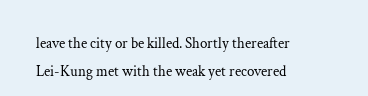leave the city or be killed. Shortly thereafter Lei-Kung met with the weak yet recovered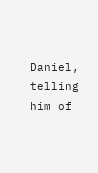Daniel, telling him of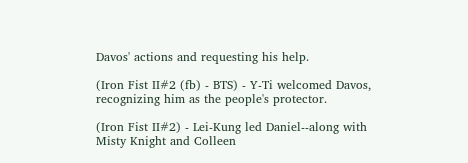Davos' actions and requesting his help.

(Iron Fist II#2 (fb) - BTS) - Y-Ti welcomed Davos, recognizing him as the people's protector.

(Iron Fist II#2) - Lei-Kung led Daniel--along with Misty Knight and Colleen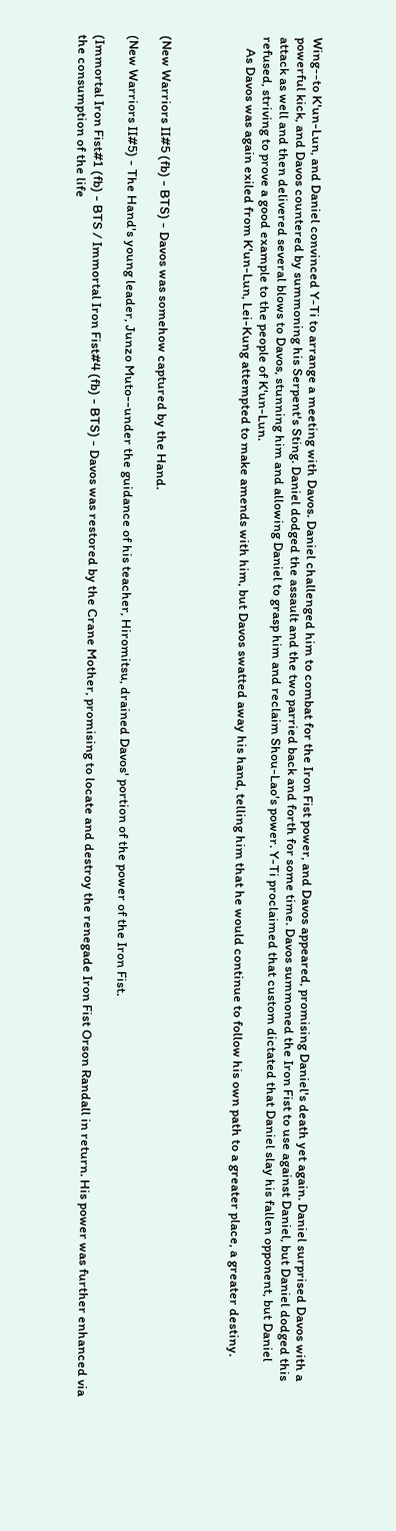Wing--to K'un-Lun, and Daniel convinced Y-Ti to arrange a meeting with Davos. Daniel challenged him to combat for the Iron Fist power, and Davos appeared, promising Daniel's death yet again. Daniel surprised Davos with a powerful kick, and Davos countered by summoning his Serpent's Sting. Daniel dodged the assault and the two parried back and forth for some time. Davos summoned the Iron Fist to use against Daniel, but Daniel dodged this attack as well and then delivered several blows to Davos, stunning him and allowing Daniel to grasp him and reclaim Shou-Lao's power. Y-Ti proclaimed that custom dictated that Daniel slay his fallen opponent, but Daniel refused, striving to prove a good example to the people of K'un-Lun.
    As Davos was again exiled from K'un-Lun, Lei-Kung attempted to make amends with him, but Davos swatted away his hand, telling him that he would continue to follow his own path to a greater place, a greater destiny.




(New Warriors II#5 (fb) - BTS) - Davos was somehow captured by the Hand.

(New Warriors II#5) - The Hand's young leader, Junzo Muto--under the guidance of his teacher, Hiromitsu, drained Davos' portion of the power of the Iron Fist.

(Immortal Iron Fist#1 (fb) - BTS / Immortal Iron Fist#4 (fb) - BTS) - Davos was restored by the Crane Mother, promising to locate and destroy the renegade Iron Fist Orson Randall in return. His power was further enhanced via the consumption of the life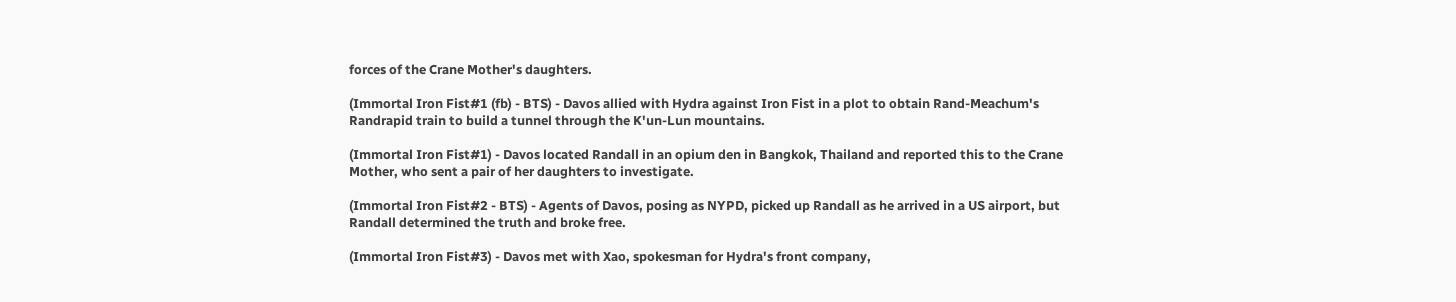forces of the Crane Mother's daughters.

(Immortal Iron Fist#1 (fb) - BTS) - Davos allied with Hydra against Iron Fist in a plot to obtain Rand-Meachum's Randrapid train to build a tunnel through the K'un-Lun mountains.

(Immortal Iron Fist#1) - Davos located Randall in an opium den in Bangkok, Thailand and reported this to the Crane Mother, who sent a pair of her daughters to investigate.

(Immortal Iron Fist#2 - BTS) - Agents of Davos, posing as NYPD, picked up Randall as he arrived in a US airport, but Randall determined the truth and broke free.

(Immortal Iron Fist#3) - Davos met with Xao, spokesman for Hydra's front company,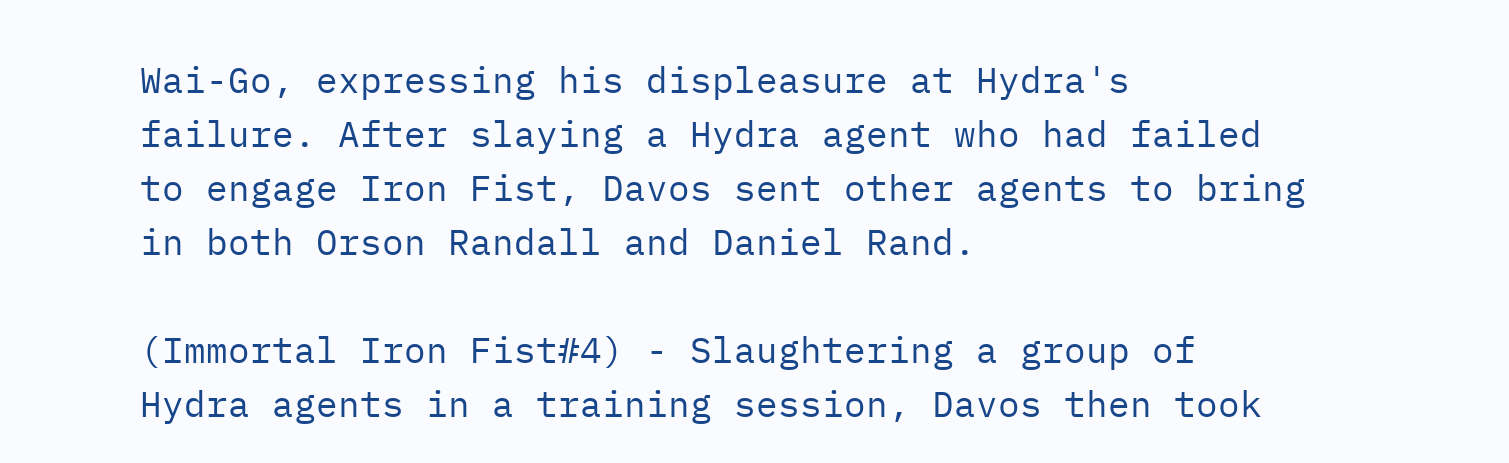Wai-Go, expressing his displeasure at Hydra's failure. After slaying a Hydra agent who had failed to engage Iron Fist, Davos sent other agents to bring in both Orson Randall and Daniel Rand.

(Immortal Iron Fist#4) - Slaughtering a group of Hydra agents in a training session, Davos then took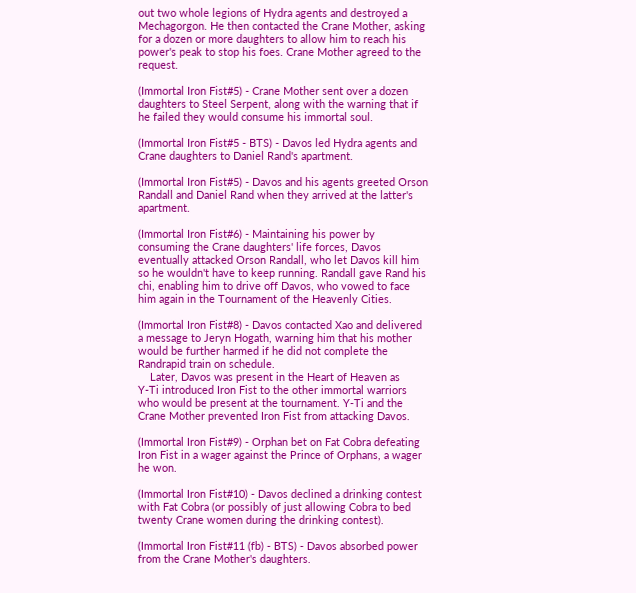out two whole legions of Hydra agents and destroyed a Mechagorgon. He then contacted the Crane Mother, asking for a dozen or more daughters to allow him to reach his power's peak to stop his foes. Crane Mother agreed to the request.

(Immortal Iron Fist#5) - Crane Mother sent over a dozen daughters to Steel Serpent, along with the warning that if he failed they would consume his immortal soul.

(Immortal Iron Fist#5 - BTS) - Davos led Hydra agents and Crane daughters to Daniel Rand's apartment.

(Immortal Iron Fist#5) - Davos and his agents greeted Orson Randall and Daniel Rand when they arrived at the latter's apartment.

(Immortal Iron Fist#6) - Maintaining his power by consuming the Crane daughters' life forces, Davos eventually attacked Orson Randall, who let Davos kill him so he wouldn't have to keep running. Randall gave Rand his chi, enabling him to drive off Davos, who vowed to face him again in the Tournament of the Heavenly Cities.

(Immortal Iron Fist#8) - Davos contacted Xao and delivered a message to Jeryn Hogath, warning him that his mother would be further harmed if he did not complete the Randrapid train on schedule.
    Later, Davos was present in the Heart of Heaven as
Y-Ti introduced Iron Fist to the other immortal warriors who would be present at the tournament. Y-Ti and the Crane Mother prevented Iron Fist from attacking Davos.

(Immortal Iron Fist#9) - Orphan bet on Fat Cobra defeating Iron Fist in a wager against the Prince of Orphans, a wager he won.

(Immortal Iron Fist#10) - Davos declined a drinking contest with Fat Cobra (or possibly of just allowing Cobra to bed twenty Crane women during the drinking contest).

(Immortal Iron Fist#11 (fb) - BTS) - Davos absorbed power from the Crane Mother's daughters.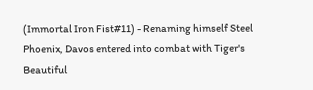(Immortal Iron Fist#11) - Renaming himself Steel Phoenix, Davos entered into combat with Tiger's Beautiful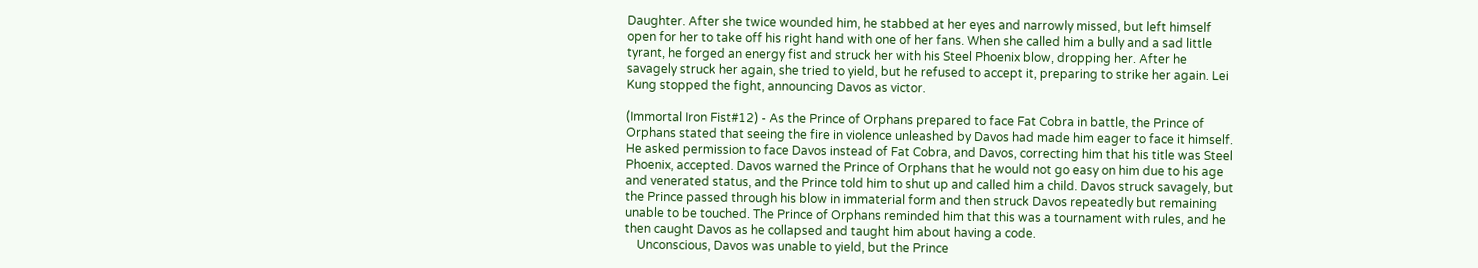Daughter. After she twice wounded him, he stabbed at her eyes and narrowly missed, but left himself open for her to take off his right hand with one of her fans. When she called him a bully and a sad little tyrant, he forged an energy fist and struck her with his Steel Phoenix blow, dropping her. After he savagely struck her again, she tried to yield, but he refused to accept it, preparing to strike her again. Lei Kung stopped the fight, announcing Davos as victor.

(Immortal Iron Fist#12) - As the Prince of Orphans prepared to face Fat Cobra in battle, the Prince of Orphans stated that seeing the fire in violence unleashed by Davos had made him eager to face it himself. He asked permission to face Davos instead of Fat Cobra, and Davos, correcting him that his title was Steel Phoenix, accepted. Davos warned the Prince of Orphans that he would not go easy on him due to his age and venerated status, and the Prince told him to shut up and called him a child. Davos struck savagely, but the Prince passed through his blow in immaterial form and then struck Davos repeatedly but remaining unable to be touched. The Prince of Orphans reminded him that this was a tournament with rules, and he then caught Davos as he collapsed and taught him about having a code.
    Unconscious, Davos was unable to yield, but the Prince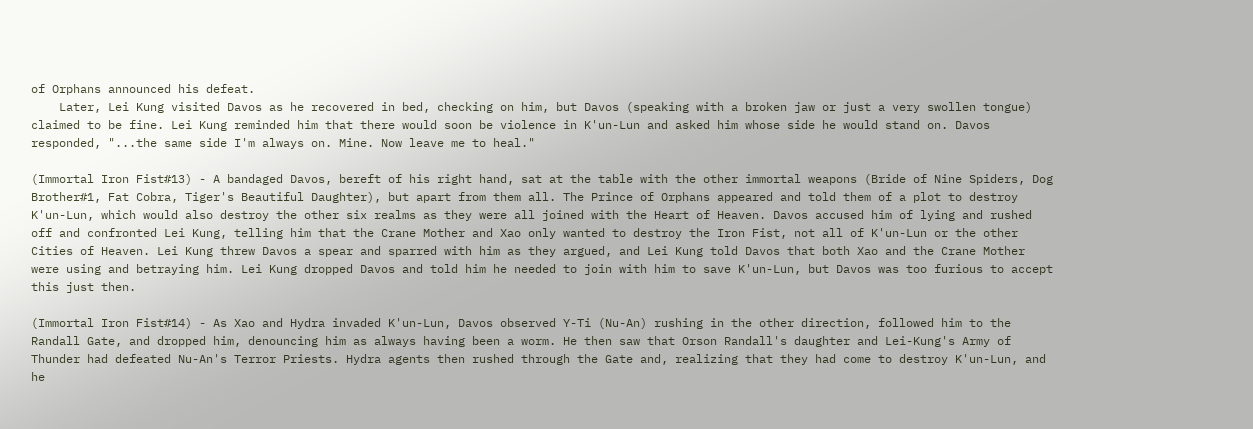of Orphans announced his defeat.
    Later, Lei Kung visited Davos as he recovered in bed, checking on him, but Davos (speaking with a broken jaw or just a very swollen tongue) claimed to be fine. Lei Kung reminded him that there would soon be violence in K'un-Lun and asked him whose side he would stand on. Davos responded, "...the same side I'm always on. Mine. Now leave me to heal."

(Immortal Iron Fist#13) - A bandaged Davos, bereft of his right hand, sat at the table with the other immortal weapons (Bride of Nine Spiders, Dog Brother#1, Fat Cobra, Tiger's Beautiful Daughter), but apart from them all. The Prince of Orphans appeared and told them of a plot to destroy K'un-Lun, which would also destroy the other six realms as they were all joined with the Heart of Heaven. Davos accused him of lying and rushed off and confronted Lei Kung, telling him that the Crane Mother and Xao only wanted to destroy the Iron Fist, not all of K'un-Lun or the other Cities of Heaven. Lei Kung threw Davos a spear and sparred with him as they argued, and Lei Kung told Davos that both Xao and the Crane Mother were using and betraying him. Lei Kung dropped Davos and told him he needed to join with him to save K'un-Lun, but Davos was too furious to accept this just then.

(Immortal Iron Fist#14) - As Xao and Hydra invaded K'un-Lun, Davos observed Y-Ti (Nu-An) rushing in the other direction, followed him to the Randall Gate, and dropped him, denouncing him as always having been a worm. He then saw that Orson Randall's daughter and Lei-Kung's Army of Thunder had defeated Nu-An's Terror Priests. Hydra agents then rushed through the Gate and, realizing that they had come to destroy K'un-Lun, and he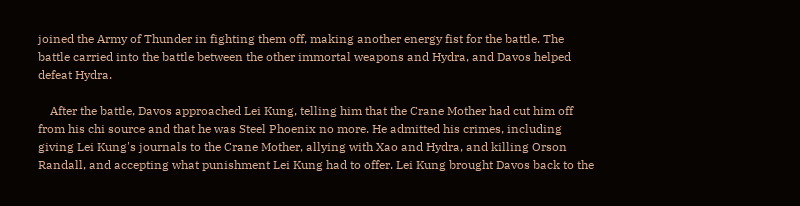joined the Army of Thunder in fighting them off, making another energy fist for the battle. The battle carried into the battle between the other immortal weapons and Hydra, and Davos helped defeat Hydra.

    After the battle, Davos approached Lei Kung, telling him that the Crane Mother had cut him off from his chi source and that he was Steel Phoenix no more. He admitted his crimes, including giving Lei Kung's journals to the Crane Mother, allying with Xao and Hydra, and killing Orson Randall, and accepting what punishment Lei Kung had to offer. Lei Kung brought Davos back to the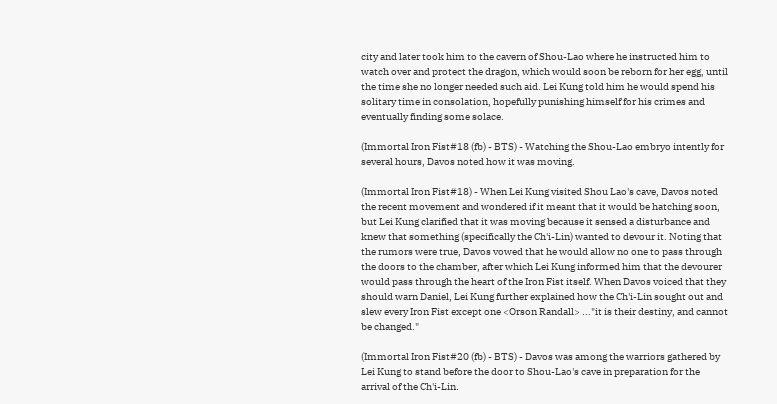city and later took him to the cavern of Shou-Lao where he instructed him to watch over and protect the dragon, which would soon be reborn for her egg, until the time she no longer needed such aid. Lei Kung told him he would spend his solitary time in consolation, hopefully punishing himself for his crimes and eventually finding some solace.

(Immortal Iron Fist#18 (fb) - BTS) - Watching the Shou-Lao embryo intently for several hours, Davos noted how it was moving.

(Immortal Iron Fist#18) - When Lei Kung visited Shou Lao's cave, Davos noted the recent movement and wondered if it meant that it would be hatching soon, but Lei Kung clarified that it was moving because it sensed a disturbance and knew that something (specifically the Ch'i-Lin) wanted to devour it. Noting that the rumors were true, Davos vowed that he would allow no one to pass through the doors to the chamber, after which Lei Kung informed him that the devourer would pass through the heart of the Iron Fist itself. When Davos voiced that they should warn Daniel, Lei Kung further explained how the Ch'i-Lin sought out and slew every Iron Fist except one <Orson Randall> ..."it is their destiny, and cannot be changed."

(Immortal Iron Fist#20 (fb) - BTS) - Davos was among the warriors gathered by Lei Kung to stand before the door to Shou-Lao's cave in preparation for the arrival of the Ch'i-Lin.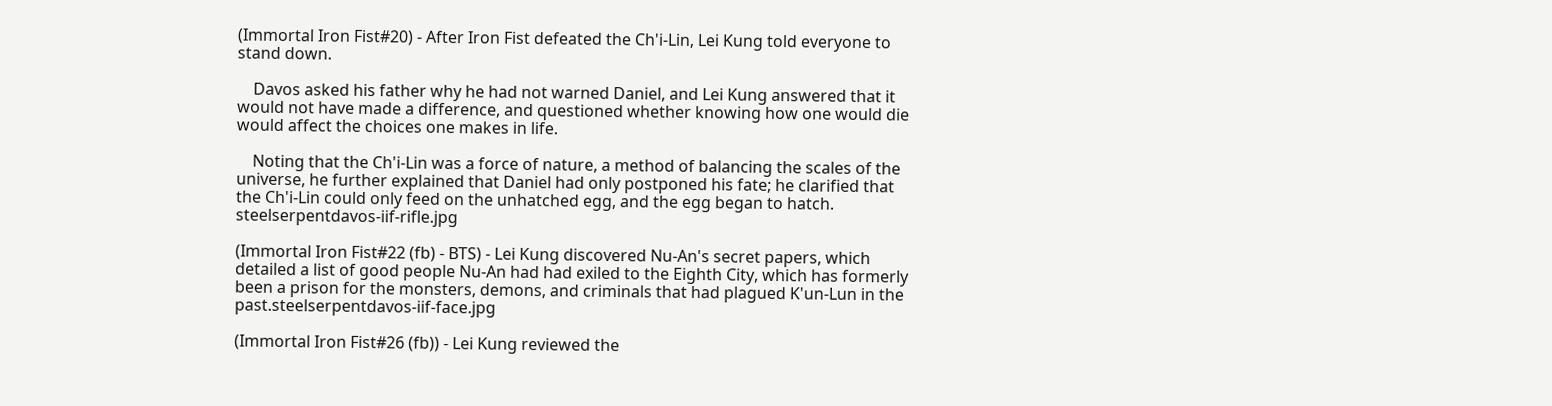(Immortal Iron Fist#20) - After Iron Fist defeated the Ch'i-Lin, Lei Kung told everyone to stand down.

    Davos asked his father why he had not warned Daniel, and Lei Kung answered that it would not have made a difference, and questioned whether knowing how one would die would affect the choices one makes in life.

    Noting that the Ch'i-Lin was a force of nature, a method of balancing the scales of the universe, he further explained that Daniel had only postponed his fate; he clarified that the Ch'i-Lin could only feed on the unhatched egg, and the egg began to hatch. steelserpentdavos-iif-rifle.jpg

(Immortal Iron Fist#22 (fb) - BTS) - Lei Kung discovered Nu-An's secret papers, which detailed a list of good people Nu-An had had exiled to the Eighth City, which has formerly been a prison for the monsters, demons, and criminals that had plagued K'un-Lun in the past.steelserpentdavos-iif-face.jpg

(Immortal Iron Fist#26 (fb)) - Lei Kung reviewed the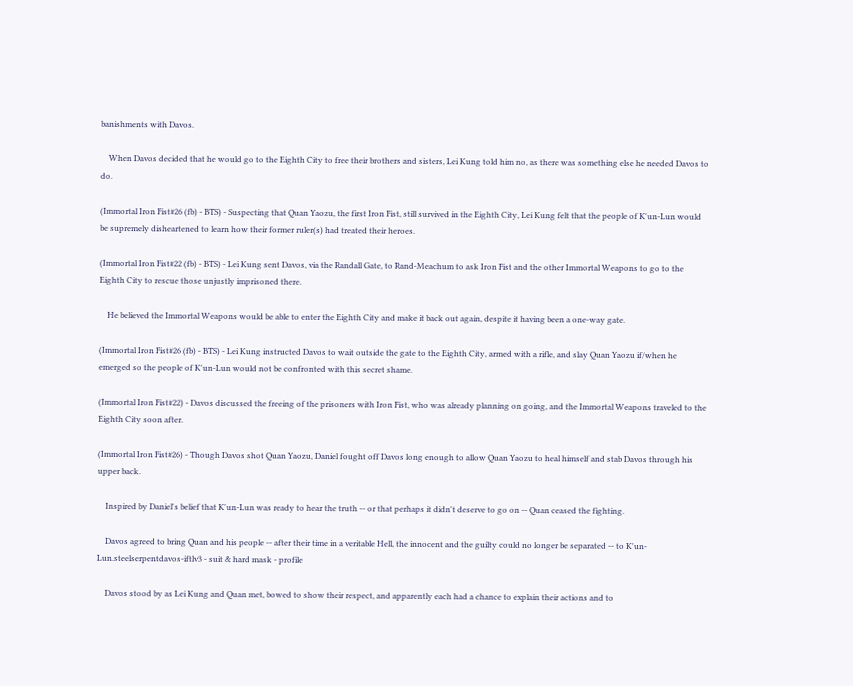banishments with Davos.

    When Davos decided that he would go to the Eighth City to free their brothers and sisters, Lei Kung told him no, as there was something else he needed Davos to do.

(Immortal Iron Fist#26 (fb) - BTS) - Suspecting that Quan Yaozu, the first Iron Fist, still survived in the Eighth City, Lei Kung felt that the people of K'un-Lun would be supremely disheartened to learn how their former ruler(s) had treated their heroes.

(Immortal Iron Fist#22 (fb) - BTS) - Lei Kung sent Davos, via the Randall Gate, to Rand-Meachum to ask Iron Fist and the other Immortal Weapons to go to the Eighth City to rescue those unjustly imprisoned there.

    He believed the Immortal Weapons would be able to enter the Eighth City and make it back out again, despite it having been a one-way gate.

(Immortal Iron Fist#26 (fb) - BTS) - Lei Kung instructed Davos to wait outside the gate to the Eighth City, armed with a rifle, and slay Quan Yaozu if/when he emerged so the people of K'un-Lun would not be confronted with this secret shame.

(Immortal Iron Fist#22) - Davos discussed the freeing of the prisoners with Iron Fist, who was already planning on going, and the Immortal Weapons traveled to the Eighth City soon after.

(Immortal Iron Fist#26) - Though Davos shot Quan Yaozu, Daniel fought off Davos long enough to allow Quan Yaozu to heal himself and stab Davos through his upper back.

    Inspired by Daniel's belief that K'un-Lun was ready to hear the truth -- or that perhaps it didn't deserve to go on -- Quan ceased the fighting.

    Davos agreed to bring Quan and his people -- after their time in a veritable Hell, the innocent and the guilty could no longer be separated -- to K'un-Lun.steelserpentdavos-iftlv3 - suit & hard mask - profile

    Davos stood by as Lei Kung and Quan met, bowed to show their respect, and apparently each had a chance to explain their actions and to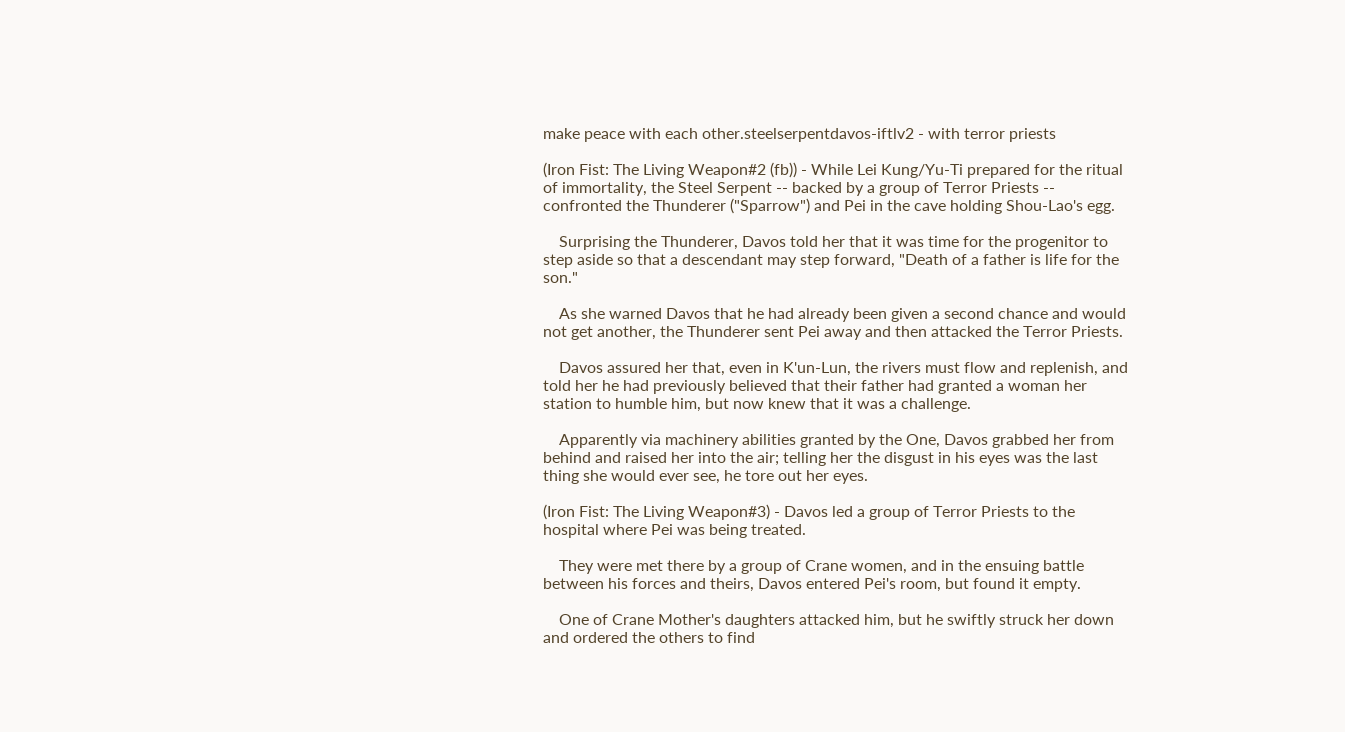make peace with each other.steelserpentdavos-iftlv2 - with terror priests

(Iron Fist: The Living Weapon#2 (fb)) - While Lei Kung/Yu-Ti prepared for the ritual of immortality, the Steel Serpent -- backed by a group of Terror Priests -- confronted the Thunderer ("Sparrow") and Pei in the cave holding Shou-Lao's egg.

    Surprising the Thunderer, Davos told her that it was time for the progenitor to step aside so that a descendant may step forward, "Death of a father is life for the son."

    As she warned Davos that he had already been given a second chance and would not get another, the Thunderer sent Pei away and then attacked the Terror Priests.

    Davos assured her that, even in K'un-Lun, the rivers must flow and replenish, and told her he had previously believed that their father had granted a woman her station to humble him, but now knew that it was a challenge.

    Apparently via machinery abilities granted by the One, Davos grabbed her from behind and raised her into the air; telling her the disgust in his eyes was the last thing she would ever see, he tore out her eyes.

(Iron Fist: The Living Weapon#3) - Davos led a group of Terror Priests to the hospital where Pei was being treated.

    They were met there by a group of Crane women, and in the ensuing battle between his forces and theirs, Davos entered Pei's room, but found it empty.

    One of Crane Mother's daughters attacked him, but he swiftly struck her down and ordered the others to find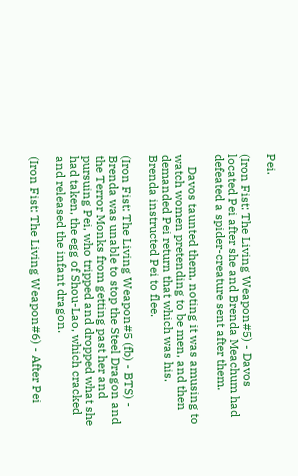Pei.

(Iron Fist: The Living Weapon#5) - Davos located Pei after she and Brenda Meachum had defeated a spider-creature sent after them.

    Davos taunted them, noting it was amusing to watch women pretending to be men, and then demanded Pei return that which was his. Brenda instructed Pei to flee.

(Iron Fist: The Living Weapon#5 (fb) - BTS) - Brenda was unable to stop the Steel Dragon and the Terror Monks from getting past her and pursuing Pei, who tripped and dropped what she had taken, the egg of Shou-Lao, which cracked and released the infant dragon.

(Iron Fist: The Living Weapon#6) - After Pei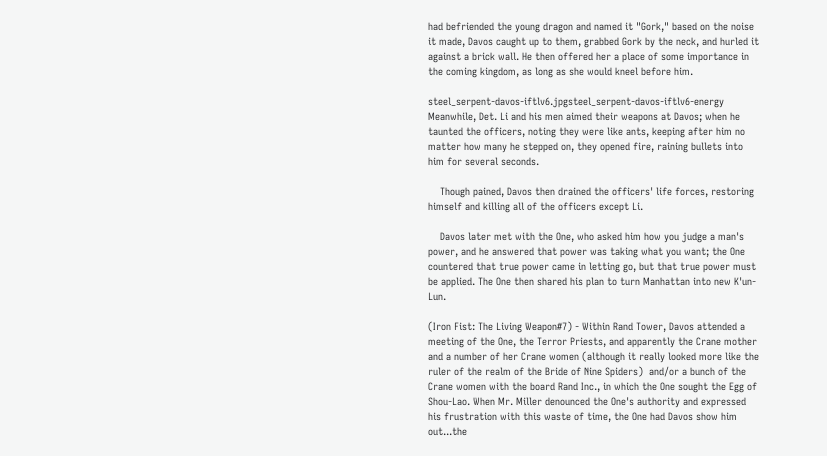had befriended the young dragon and named it "Gork," based on the noise it made, Davos caught up to them, grabbed Gork by the neck, and hurled it against a brick wall. He then offered her a place of some importance in the coming kingdom, as long as she would kneel before him.

steel_serpent-davos-iftlv6.jpgsteel_serpent-davos-iftlv6-energy    Meanwhile, Det. Li and his men aimed their weapons at Davos; when he taunted the officers, noting they were like ants, keeping after him no matter how many he stepped on, they opened fire, raining bullets into him for several seconds.

    Though pained, Davos then drained the officers' life forces, restoring himself and killing all of the officers except Li.

    Davos later met with the One, who asked him how you judge a man's power, and he answered that power was taking what you want; the One countered that true power came in letting go, but that true power must be applied. The One then shared his plan to turn Manhattan into new K'un-Lun.

(Iron Fist: The Living Weapon#7) - Within Rand Tower, Davos attended a meeting of the One, the Terror Priests, and apparently the Crane mother and a number of her Crane women (although it really looked more like the ruler of the realm of the Bride of Nine Spiders)  and/or a bunch of the Crane women with the board Rand Inc., in which the One sought the Egg of Shou-Lao. When Mr. Miller denounced the One's authority and expressed his frustration with this waste of time, the One had Davos show him out...the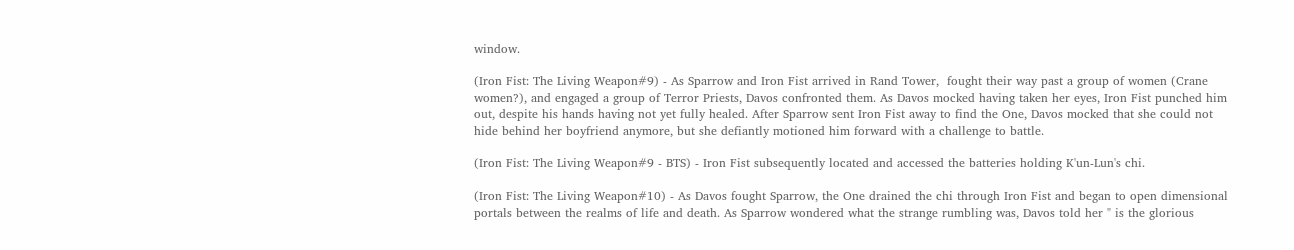window.

(Iron Fist: The Living Weapon#9) - As Sparrow and Iron Fist arrived in Rand Tower,  fought their way past a group of women (Crane women?), and engaged a group of Terror Priests, Davos confronted them. As Davos mocked having taken her eyes, Iron Fist punched him out, despite his hands having not yet fully healed. After Sparrow sent Iron Fist away to find the One, Davos mocked that she could not hide behind her boyfriend anymore, but she defiantly motioned him forward with a challenge to battle.

(Iron Fist: The Living Weapon#9 - BTS) - Iron Fist subsequently located and accessed the batteries holding K'un-Lun's chi.

(Iron Fist: The Living Weapon#10) - As Davos fought Sparrow, the One drained the chi through Iron Fist and began to open dimensional portals between the realms of life and death. As Sparrow wondered what the strange rumbling was, Davos told her " is the glorious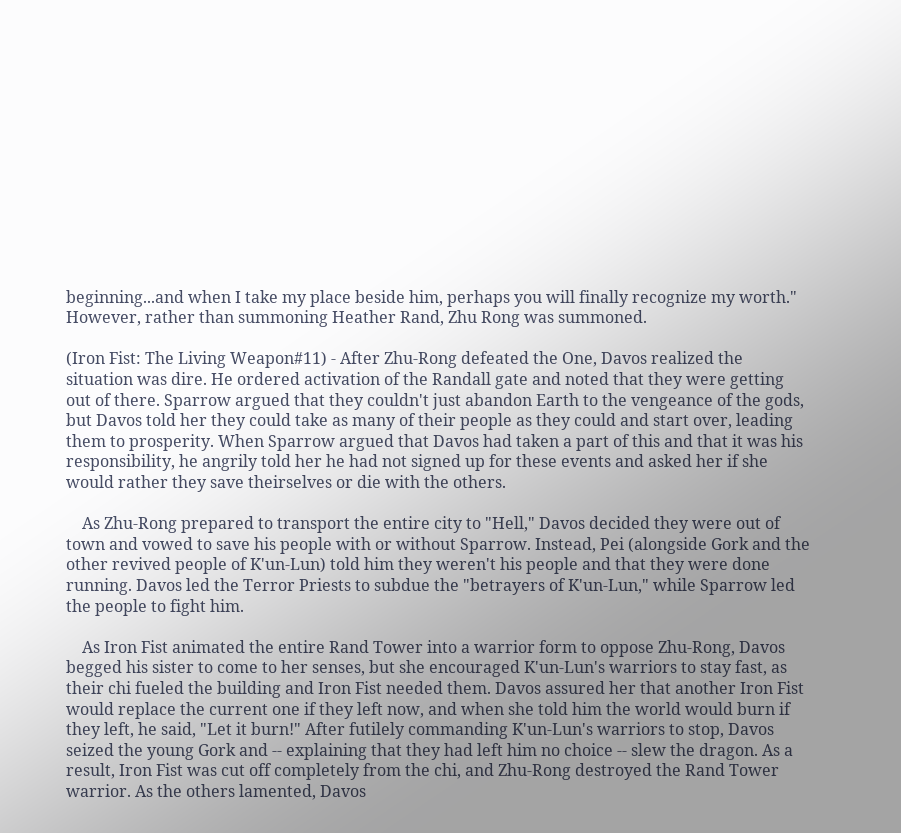beginning...and when I take my place beside him, perhaps you will finally recognize my worth." However, rather than summoning Heather Rand, Zhu Rong was summoned.

(Iron Fist: The Living Weapon#11) - After Zhu-Rong defeated the One, Davos realized the situation was dire. He ordered activation of the Randall gate and noted that they were getting out of there. Sparrow argued that they couldn't just abandon Earth to the vengeance of the gods, but Davos told her they could take as many of their people as they could and start over, leading them to prosperity. When Sparrow argued that Davos had taken a part of this and that it was his responsibility, he angrily told her he had not signed up for these events and asked her if she would rather they save theirselves or die with the others.

    As Zhu-Rong prepared to transport the entire city to "Hell," Davos decided they were out of town and vowed to save his people with or without Sparrow. Instead, Pei (alongside Gork and the other revived people of K'un-Lun) told him they weren't his people and that they were done running. Davos led the Terror Priests to subdue the "betrayers of K'un-Lun," while Sparrow led the people to fight him.

    As Iron Fist animated the entire Rand Tower into a warrior form to oppose Zhu-Rong, Davos begged his sister to come to her senses, but she encouraged K'un-Lun's warriors to stay fast, as their chi fueled the building and Iron Fist needed them. Davos assured her that another Iron Fist would replace the current one if they left now, and when she told him the world would burn if they left, he said, "Let it burn!" After futilely commanding K'un-Lun's warriors to stop, Davos seized the young Gork and -- explaining that they had left him no choice -- slew the dragon. As a result, Iron Fist was cut off completely from the chi, and Zhu-Rong destroyed the Rand Tower warrior. As the others lamented, Davos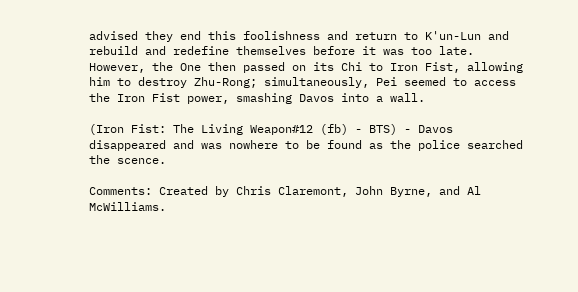advised they end this foolishness and return to K'un-Lun and rebuild and redefine themselves before it was too late. However, the One then passed on its Chi to Iron Fist, allowing him to destroy Zhu-Rong; simultaneously, Pei seemed to access the Iron Fist power, smashing Davos into a wall.

(Iron Fist: The Living Weapon#12 (fb) - BTS) - Davos disappeared and was nowhere to be found as the police searched the scence.

Comments: Created by Chris Claremont, John Byrne, and Al McWilliams.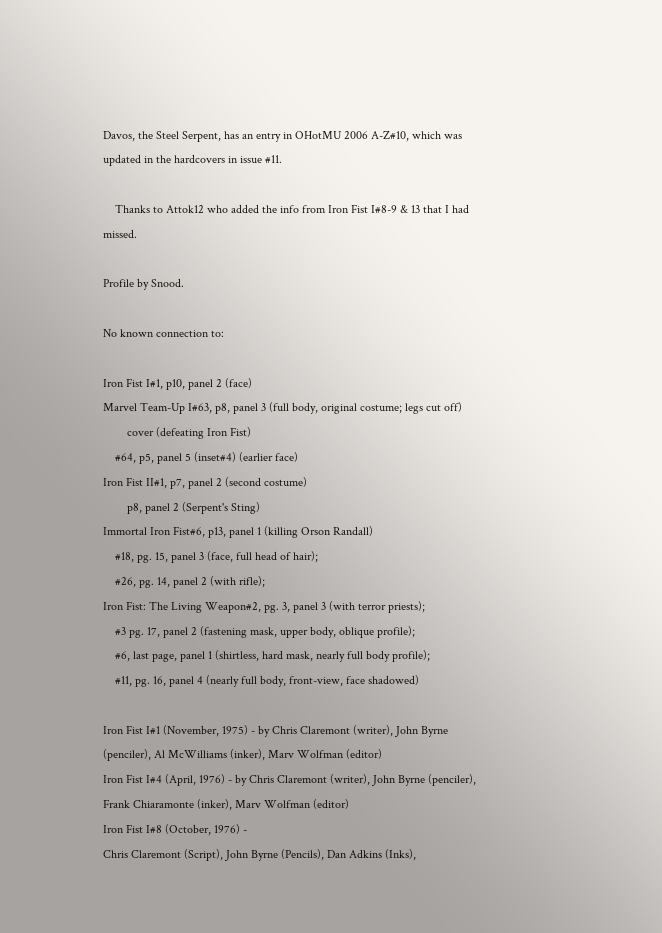Davos, the Steel Serpent, has an entry in OHotMU 2006 A-Z#10, which was updated in the hardcovers in issue #11.

    Thanks to Attok12 who added the info from Iron Fist I#8-9 & 13 that I had missed.

Profile by Snood.

No known connection to:

Iron Fist I#1, p10, panel 2 (face)
Marvel Team-Up I#63, p8, panel 3 (full body, original costume; legs cut off)
        cover (defeating Iron Fist)
    #64, p5, panel 5 (inset#4) (earlier face)
Iron Fist II#1, p7, panel 2 (second costume)
        p8, panel 2 (Serpent's Sting)
Immortal Iron Fist#6, p13, panel 1 (killing Orson Randall)
    #18, pg. 15, panel 3 (face, full head of hair);
    #26, pg. 14, panel 2 (with rifle);
Iron Fist: The Living Weapon#2, pg. 3, panel 3 (with terror priests);
    #3 pg. 17, panel 2 (fastening mask, upper body, oblique profile);
    #6, last page, panel 1 (shirtless, hard mask, nearly full body profile);
    #11, pg. 16, panel 4 (nearly full body, front-view, face shadowed)

Iron Fist I#1 (November, 1975) - by Chris Claremont (writer), John Byrne (penciler), Al McWilliams (inker), Marv Wolfman (editor)
Iron Fist I#4 (April, 1976) - by Chris Claremont (writer), John Byrne (penciler), Frank Chiaramonte (inker), Marv Wolfman (editor)
Iron Fist I#8 (October, 1976) -
Chris Claremont (Script), John Byrne (Pencils), Dan Adkins (Inks),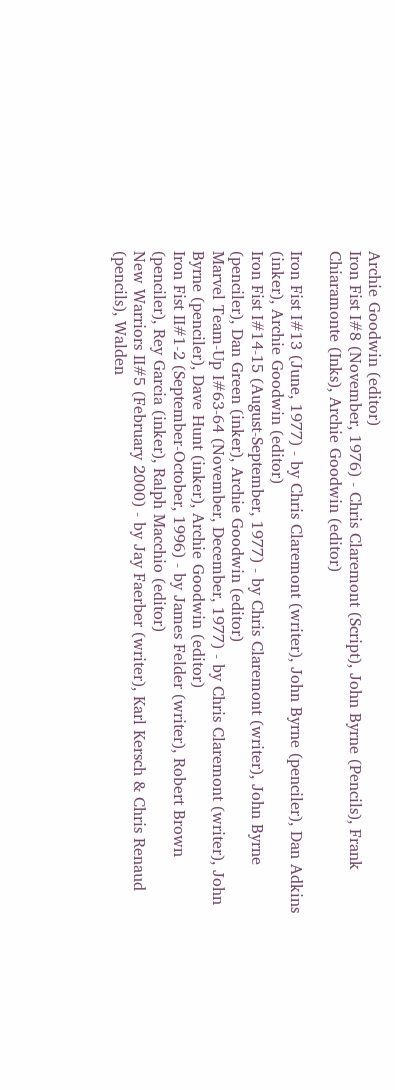Archie Goodwin (editor)
Iron Fist I#8 (November, 1976) - Chris Claremont (Script), John Byrne (Pencils), Frank Chiaramonte (Inks), Archie Goodwin (editor)

Iron Fist I#13 (June, 1977) - by Chris Claremont (writer), John Byrne (penciler), Dan Adkins (inker), Archie Goodwin (editor)
Iron Fist I#14-15 (August-September, 1977) - by Chris Claremont (writer), John Byrne (penciler), Dan Green (inker), Archie Goodwin (editor)
Marvel Team-Up I#63-64 (November, December, 1977) - by Chris Claremont (writer), John Byrne (penciler), Dave Hunt (inker), Archie Goodwin (editor)
Iron Fist II#1-2 (September-October, 1996) - by James Felder (writer), Robert Brown (penciler), Rey Garcia (inker), Ralph Macchio (editor)
New Warriors II#5 (February 2000) - by Jay Faerber (writer), Karl Kersch & Chris Renaud (pencils), Walden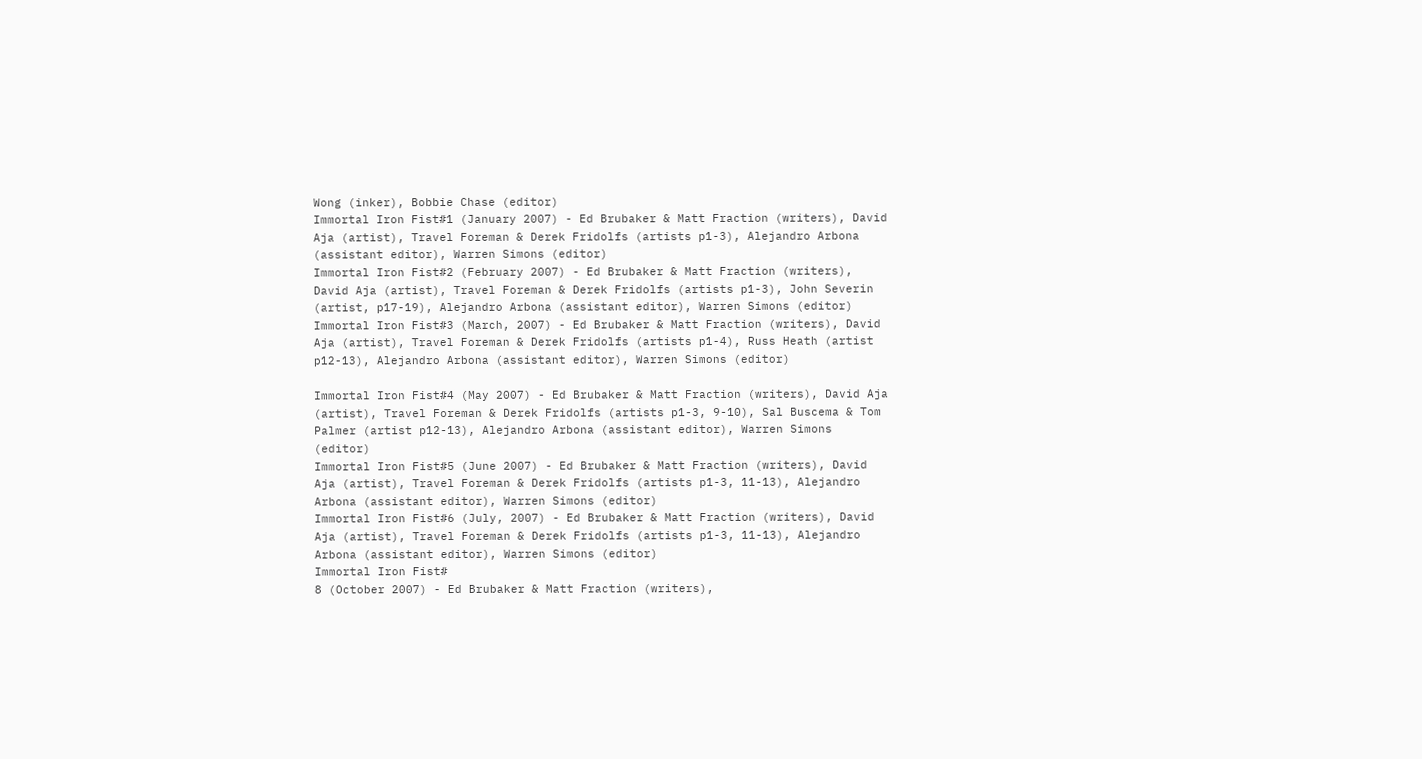Wong (inker), Bobbie Chase (editor)
Immortal Iron Fist#1 (January 2007) - Ed Brubaker & Matt Fraction (writers), David Aja (artist), Travel Foreman & Derek Fridolfs (artists p1-3), Alejandro Arbona (assistant editor), Warren Simons (editor)
Immortal Iron Fist#2 (February 2007) - Ed Brubaker & Matt Fraction (writers), David Aja (artist), Travel Foreman & Derek Fridolfs (artists p1-3), John Severin (artist, p17-19), Alejandro Arbona (assistant editor), Warren Simons (editor)
Immortal Iron Fist#3 (March, 2007) - Ed Brubaker & Matt Fraction (writers), David Aja (artist), Travel Foreman & Derek Fridolfs (artists p1-4), Russ Heath (artist p12-13), Alejandro Arbona (assistant editor), Warren Simons (editor)

Immortal Iron Fist#4 (May 2007) - Ed Brubaker & Matt Fraction (writers), David Aja (artist), Travel Foreman & Derek Fridolfs (artists p1-3, 9-10), Sal Buscema & Tom Palmer (artist p12-13), Alejandro Arbona (assistant editor), Warren Simons (editor)
Immortal Iron Fist#5 (June 2007) - Ed Brubaker & Matt Fraction (writers), David Aja (artist), Travel Foreman & Derek Fridolfs (artists p1-3, 11-13), Alejandro Arbona (assistant editor), Warren Simons (editor)
Immortal Iron Fist#6 (July, 2007) - Ed Brubaker & Matt Fraction (writers), David Aja (artist), Travel Foreman & Derek Fridolfs (artists p1-3, 11-13), Alejandro Arbona (assistant editor), Warren Simons (editor)
Immortal Iron Fist#
8 (October 2007) - Ed Brubaker & Matt Fraction (writers),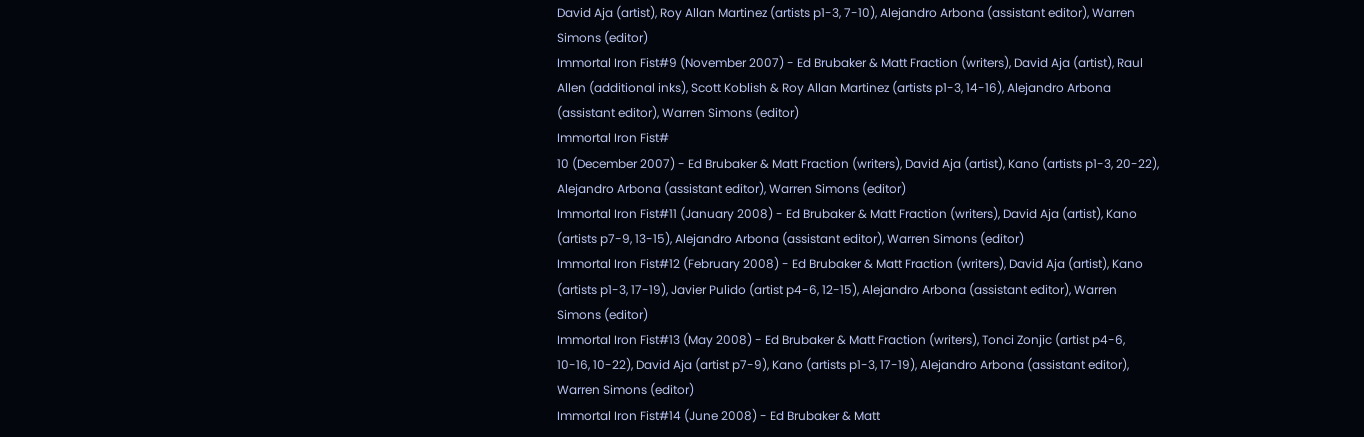David Aja (artist), Roy Allan Martinez (artists p1-3, 7-10), Alejandro Arbona (assistant editor), Warren Simons (editor)
Immortal Iron Fist#9 (November 2007) - Ed Brubaker & Matt Fraction (writers), David Aja (artist), Raul Allen (additional inks), Scott Koblish & Roy Allan Martinez (artists p1-3, 14-16), Alejandro Arbona (assistant editor), Warren Simons (editor)
Immortal Iron Fist#
10 (December 2007) - Ed Brubaker & Matt Fraction (writers), David Aja (artist), Kano (artists p1-3, 20-22), Alejandro Arbona (assistant editor), Warren Simons (editor)
Immortal Iron Fist#11 (January 2008) - Ed Brubaker & Matt Fraction (writers), David Aja (artist), Kano (artists p7-9, 13-15), Alejandro Arbona (assistant editor), Warren Simons (editor)
Immortal Iron Fist#12 (February 2008) - Ed Brubaker & Matt Fraction (writers), David Aja (artist), Kano (artists p1-3, 17-19), Javier Pulido (artist p4-6, 12-15), Alejandro Arbona (assistant editor), Warren Simons (editor)
Immortal Iron Fist#13 (May 2008) - Ed Brubaker & Matt Fraction (writers), Tonci Zonjic (artist p4-6, 10-16, 10-22), David Aja (artist p7-9), Kano (artists p1-3, 17-19), Alejandro Arbona (assistant editor), Warren Simons (editor)
Immortal Iron Fist#14 (June 2008) - Ed Brubaker & Matt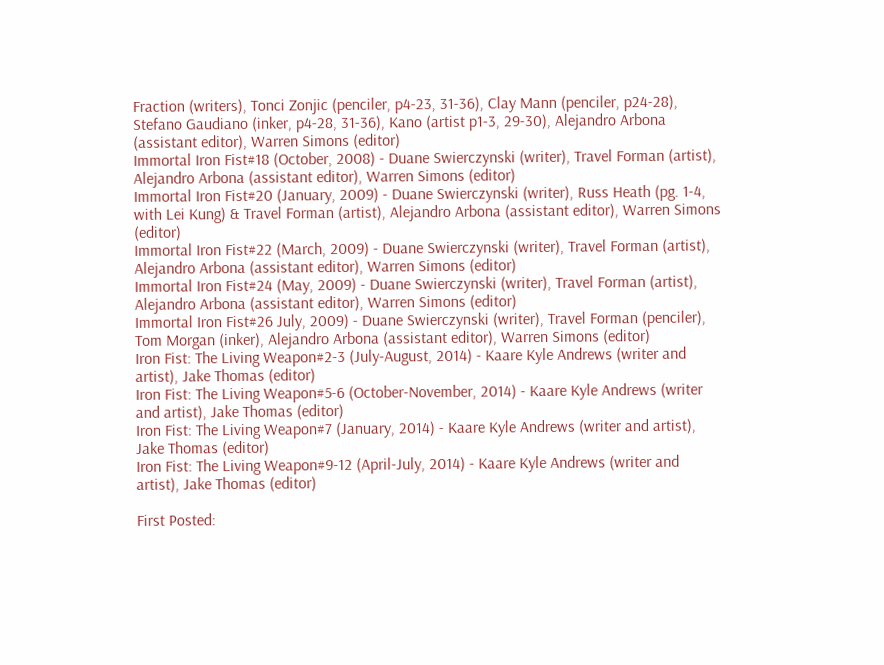Fraction (writers), Tonci Zonjic (penciler, p4-23, 31-36), Clay Mann (penciler, p24-28), Stefano Gaudiano (inker, p4-28, 31-36), Kano (artist p1-3, 29-30), Alejandro Arbona (assistant editor), Warren Simons (editor)
Immortal Iron Fist#18 (October, 2008) - Duane Swierczynski (writer), Travel Forman (artist), Alejandro Arbona (assistant editor), Warren Simons (editor)
Immortal Iron Fist#20 (January, 2009) - Duane Swierczynski (writer), Russ Heath (pg. 1-4, with Lei Kung) & Travel Forman (artist), Alejandro Arbona (assistant editor), Warren Simons (editor)
Immortal Iron Fist#22 (March, 2009) - Duane Swierczynski (writer), Travel Forman (artist), Alejandro Arbona (assistant editor), Warren Simons (editor)
Immortal Iron Fist#24 (May, 2009) - Duane Swierczynski (writer), Travel Forman (artist), Alejandro Arbona (assistant editor), Warren Simons (editor)
Immortal Iron Fist#26 July, 2009) - Duane Swierczynski (writer), Travel Forman (penciler), Tom Morgan (inker), Alejandro Arbona (assistant editor), Warren Simons (editor)
Iron Fist: The Living Weapon#2-3 (July-August, 2014) - Kaare Kyle Andrews (writer and artist), Jake Thomas (editor)
Iron Fist: The Living Weapon#5-6 (October-November, 2014) - Kaare Kyle Andrews (writer and artist), Jake Thomas (editor)
Iron Fist: The Living Weapon#7 (January, 2014) - Kaare Kyle Andrews (writer and artist), Jake Thomas (editor)
Iron Fist: The Living Weapon#9-12 (April-July, 2014) - Kaare Kyle Andrews (writer and artist), Jake Thomas (editor)

First Posted: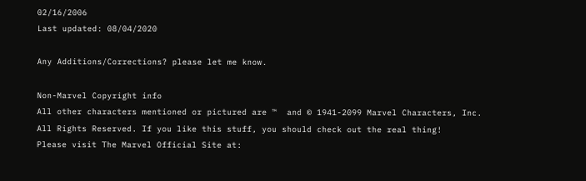02/16/2006
Last updated: 08/04/2020

Any Additions/Corrections? please let me know.

Non-Marvel Copyright info
All other characters mentioned or pictured are ™  and © 1941-2099 Marvel Characters, Inc. All Rights Reserved. If you like this stuff, you should check out the real thing!
Please visit The Marvel Official Site at: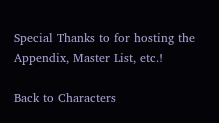Special Thanks to for hosting the Appendix, Master List, etc.!

Back to Characters